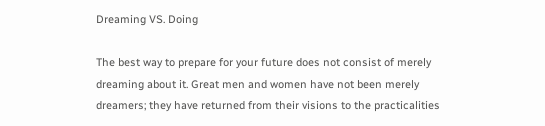Dreaming VS. Doing

The best way to prepare for your future does not consist of merely dreaming about it. Great men and women have not been merely dreamers; they have returned from their visions to the practicalities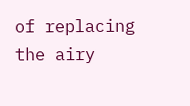of replacing the airy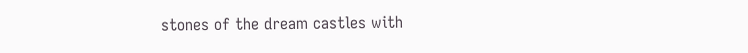stones of the dream castles with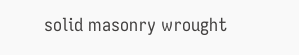solid masonry wrought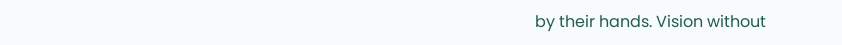by their hands. Vision without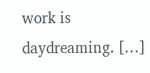work is daydreaming. […]